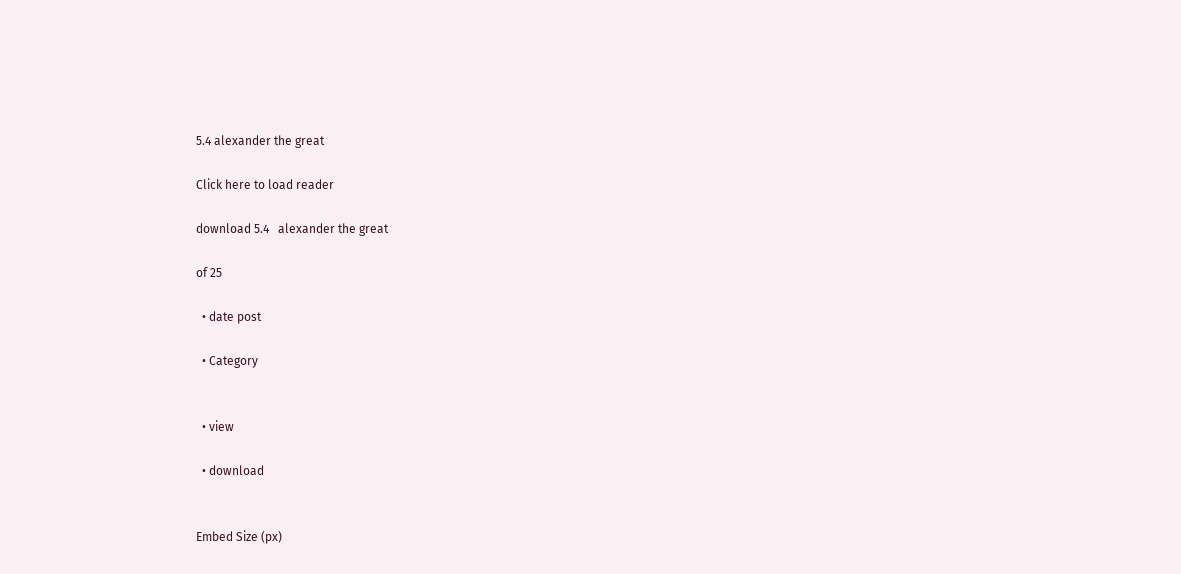5.4 alexander the great

Click here to load reader

download 5.4   alexander the great

of 25

  • date post

  • Category


  • view

  • download


Embed Size (px)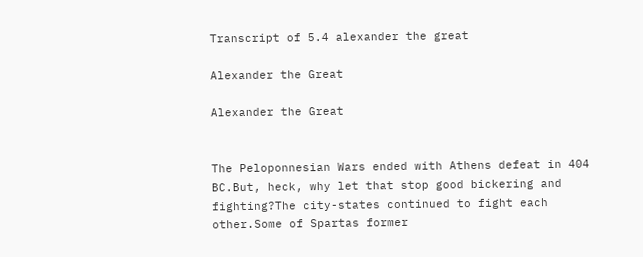Transcript of 5.4 alexander the great

Alexander the Great

Alexander the Great


The Peloponnesian Wars ended with Athens defeat in 404 BC.But, heck, why let that stop good bickering and fighting?The city-states continued to fight each other.Some of Spartas former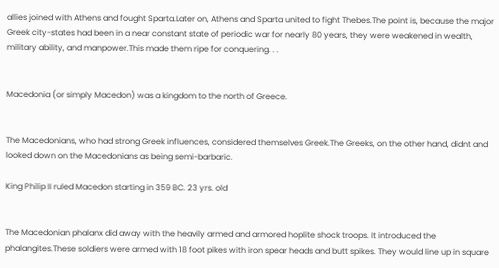allies joined with Athens and fought Sparta.Later on, Athens and Sparta united to fight Thebes.The point is, because the major Greek city-states had been in a near constant state of periodic war for nearly 80 years, they were weakened in wealth, military ability, and manpower.This made them ripe for conquering. . .


Macedonia (or simply Macedon) was a kingdom to the north of Greece.


The Macedonians, who had strong Greek influences, considered themselves Greek.The Greeks, on the other hand, didnt and looked down on the Macedonians as being semi-barbaric.

King Philip II ruled Macedon starting in 359 BC. 23 yrs. old


The Macedonian phalanx did away with the heavily armed and armored hoplite shock troops. It introduced the phalangites.These soldiers were armed with 18 foot pikes with iron spear heads and butt spikes. They would line up in square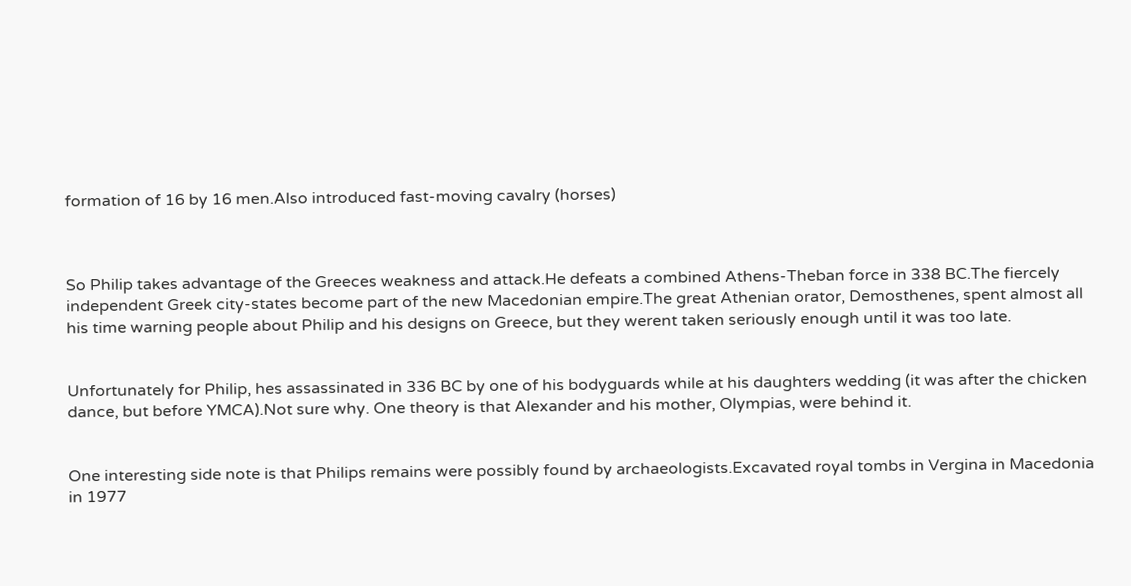formation of 16 by 16 men.Also introduced fast-moving cavalry (horses)



So Philip takes advantage of the Greeces weakness and attack.He defeats a combined Athens-Theban force in 338 BC.The fiercely independent Greek city-states become part of the new Macedonian empire.The great Athenian orator, Demosthenes, spent almost all his time warning people about Philip and his designs on Greece, but they werent taken seriously enough until it was too late.


Unfortunately for Philip, hes assassinated in 336 BC by one of his bodyguards while at his daughters wedding (it was after the chicken dance, but before YMCA).Not sure why. One theory is that Alexander and his mother, Olympias, were behind it.


One interesting side note is that Philips remains were possibly found by archaeologists.Excavated royal tombs in Vergina in Macedonia in 1977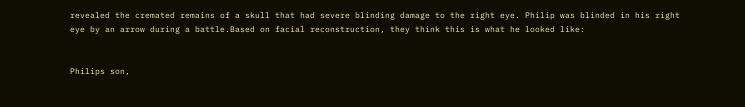revealed the cremated remains of a skull that had severe blinding damage to the right eye. Philip was blinded in his right eye by an arrow during a battle.Based on facial reconstruction, they think this is what he looked like:


Philips son,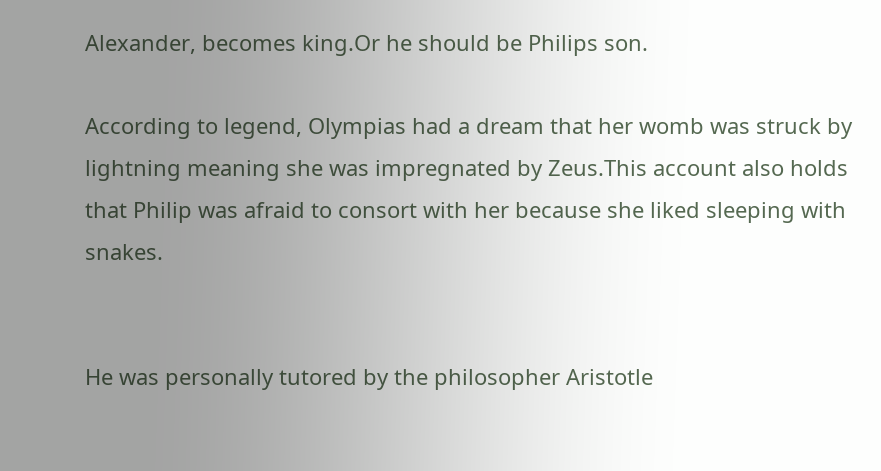Alexander, becomes king.Or he should be Philips son.

According to legend, Olympias had a dream that her womb was struck by lightning meaning she was impregnated by Zeus.This account also holds that Philip was afraid to consort with her because she liked sleeping with snakes.


He was personally tutored by the philosopher Aristotle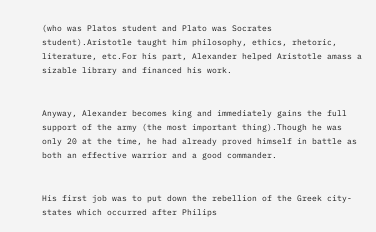(who was Platos student and Plato was Socrates student).Aristotle taught him philosophy, ethics, rhetoric, literature, etc.For his part, Alexander helped Aristotle amass a sizable library and financed his work.


Anyway, Alexander becomes king and immediately gains the full support of the army (the most important thing).Though he was only 20 at the time, he had already proved himself in battle as both an effective warrior and a good commander.


His first job was to put down the rebellion of the Greek city-states which occurred after Philips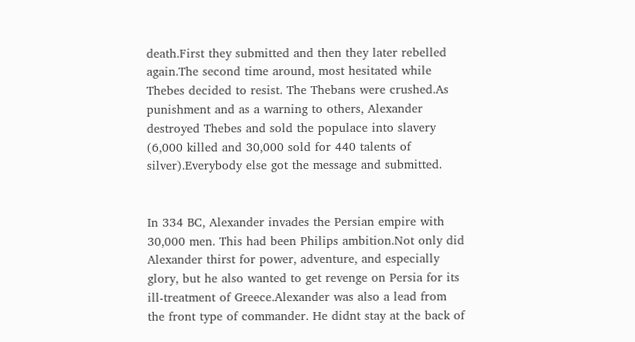death.First they submitted and then they later rebelled again.The second time around, most hesitated while Thebes decided to resist. The Thebans were crushed.As punishment and as a warning to others, Alexander destroyed Thebes and sold the populace into slavery (6,000 killed and 30,000 sold for 440 talents of silver).Everybody else got the message and submitted.


In 334 BC, Alexander invades the Persian empire with 30,000 men. This had been Philips ambition.Not only did Alexander thirst for power, adventure, and especially glory, but he also wanted to get revenge on Persia for its ill-treatment of Greece.Alexander was also a lead from the front type of commander. He didnt stay at the back of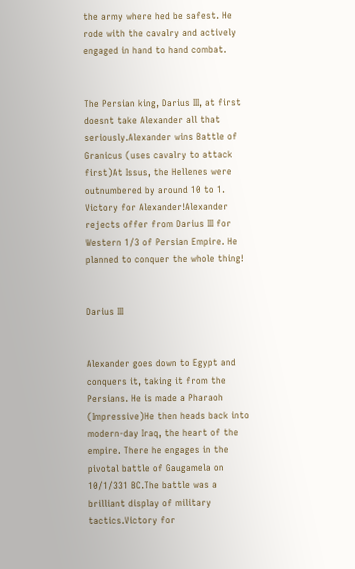the army where hed be safest. He rode with the cavalry and actively engaged in hand to hand combat.


The Persian king, Darius III, at first doesnt take Alexander all that seriously.Alexander wins Battle of Granicus (uses cavalry to attack first)At Issus, the Hellenes were outnumbered by around 10 to 1. Victory for Alexander!Alexander rejects offer from Darius III for Western 1/3 of Persian Empire. He planned to conquer the whole thing!


Darius III


Alexander goes down to Egypt and conquers it, taking it from the Persians. He is made a Pharaoh (Impressive)He then heads back into modern-day Iraq, the heart of the empire. There he engages in the pivotal battle of Gaugamela on 10/1/331 BC.The battle was a brilliant display of military tactics.Victory for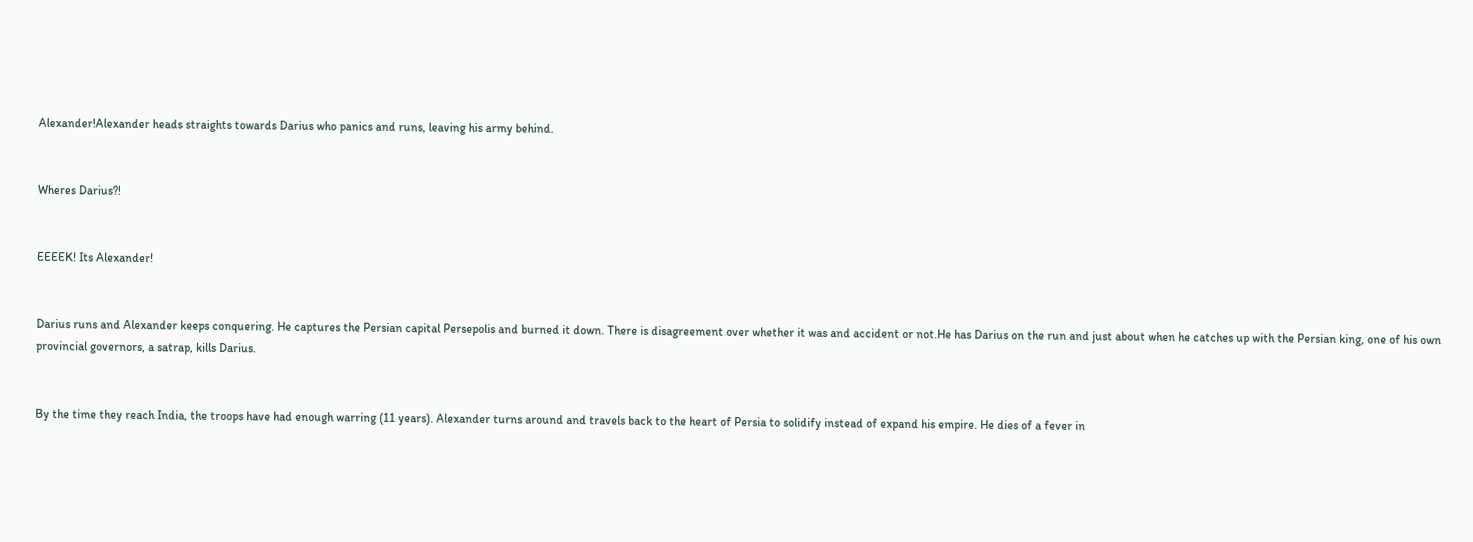Alexander!Alexander heads straights towards Darius who panics and runs, leaving his army behind.


Wheres Darius?!


EEEEK! Its Alexander!


Darius runs and Alexander keeps conquering. He captures the Persian capital Persepolis and burned it down. There is disagreement over whether it was and accident or not.He has Darius on the run and just about when he catches up with the Persian king, one of his own provincial governors, a satrap, kills Darius.


By the time they reach India, the troops have had enough warring (11 years). Alexander turns around and travels back to the heart of Persia to solidify instead of expand his empire. He dies of a fever in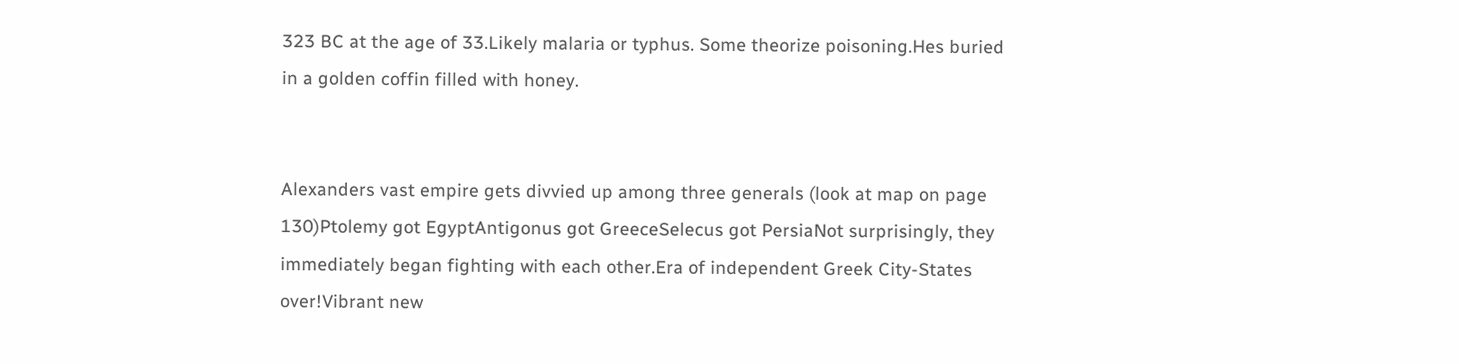323 BC at the age of 33.Likely malaria or typhus. Some theorize poisoning.Hes buried in a golden coffin filled with honey.


Alexanders vast empire gets divvied up among three generals (look at map on page 130)Ptolemy got EgyptAntigonus got GreeceSelecus got PersiaNot surprisingly, they immediately began fighting with each other.Era of independent Greek City-States over!Vibrant new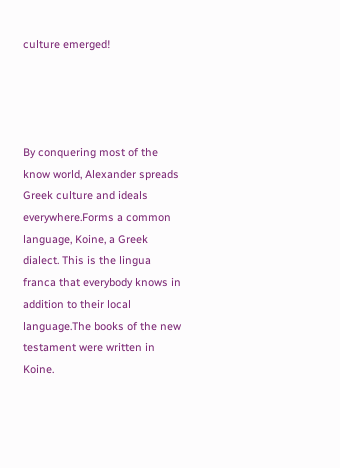culture emerged!




By conquering most of the know world, Alexander spreads Greek culture and ideals everywhere.Forms a common language, Koine, a Greek dialect. This is the lingua franca that everybody knows in addition to their local language.The books of the new testament were written in Koine.